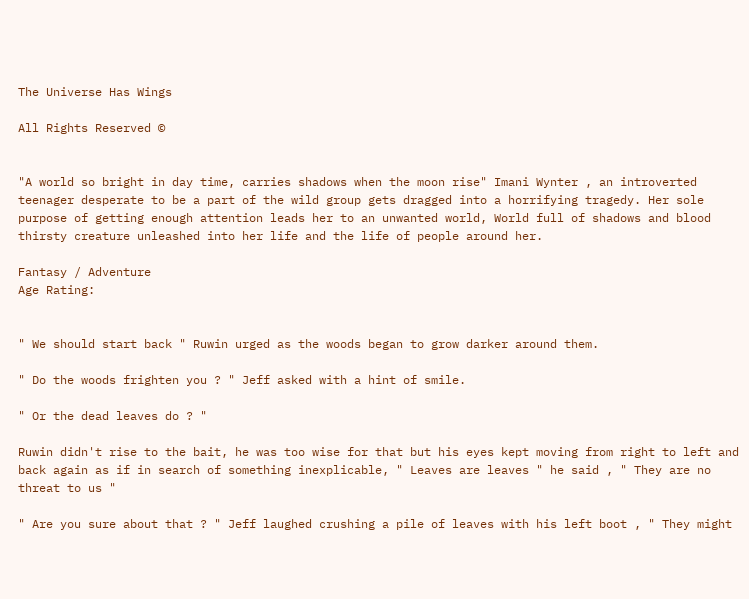The Universe Has Wings

All Rights Reserved ©


"A world so bright in day time, carries shadows when the moon rise" Imani Wynter , an introverted teenager desperate to be a part of the wild group gets dragged into a horrifying tragedy. Her sole purpose of getting enough attention leads her to an unwanted world, World full of shadows and blood thirsty creature unleashed into her life and the life of people around her.

Fantasy / Adventure
Age Rating:


" We should start back " Ruwin urged as the woods began to grow darker around them.

" Do the woods frighten you ? " Jeff asked with a hint of smile.

" Or the dead leaves do ? "

Ruwin didn't rise to the bait, he was too wise for that but his eyes kept moving from right to left and back again as if in search of something inexplicable, " Leaves are leaves " he said , " They are no threat to us "

" Are you sure about that ? " Jeff laughed crushing a pile of leaves with his left boot , " They might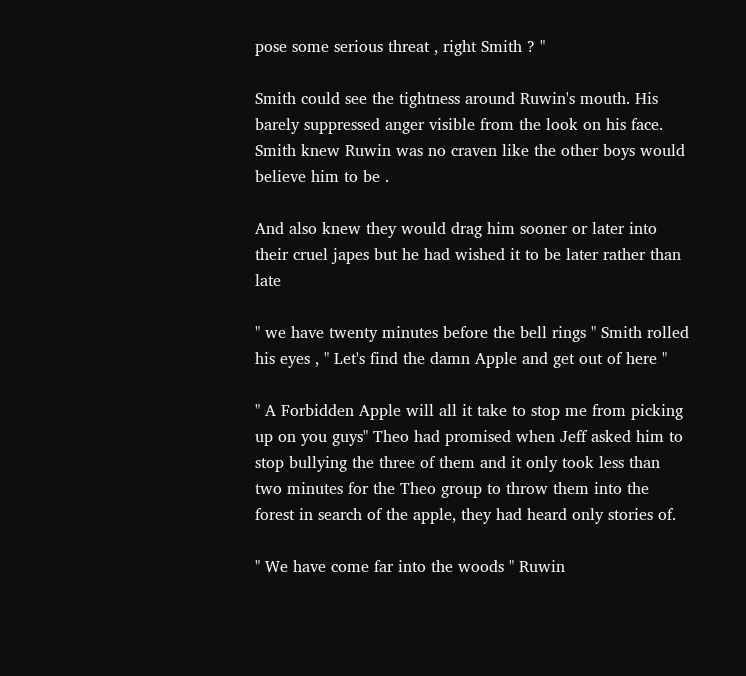pose some serious threat , right Smith ? "

Smith could see the tightness around Ruwin's mouth. His barely suppressed anger visible from the look on his face. Smith knew Ruwin was no craven like the other boys would believe him to be .

And also knew they would drag him sooner or later into their cruel japes but he had wished it to be later rather than late

" we have twenty minutes before the bell rings " Smith rolled his eyes , " Let's find the damn Apple and get out of here "

" A Forbidden Apple will all it take to stop me from picking up on you guys" Theo had promised when Jeff asked him to stop bullying the three of them and it only took less than two minutes for the Theo group to throw them into the forest in search of the apple, they had heard only stories of.

" We have come far into the woods " Ruwin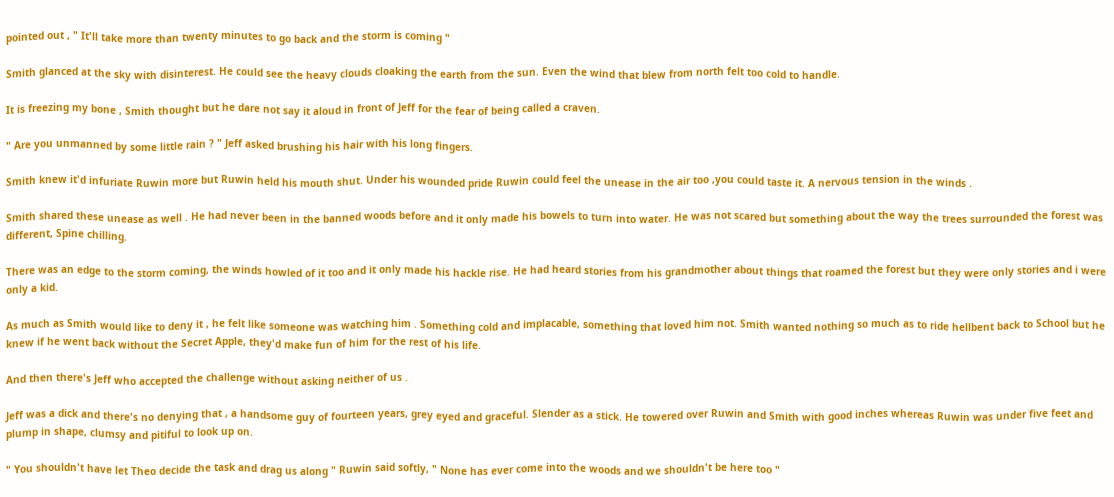pointed out , " It'll take more than twenty minutes to go back and the storm is coming "

Smith glanced at the sky with disinterest. He could see the heavy clouds cloaking the earth from the sun. Even the wind that blew from north felt too cold to handle.

It is freezing my bone , Smith thought but he dare not say it aloud in front of Jeff for the fear of being called a craven.

" Are you unmanned by some little rain ? " Jeff asked brushing his hair with his long fingers.

Smith knew it'd infuriate Ruwin more but Ruwin held his mouth shut. Under his wounded pride Ruwin could feel the unease in the air too ,you could taste it. A nervous tension in the winds .

Smith shared these unease as well . He had never been in the banned woods before and it only made his bowels to turn into water. He was not scared but something about the way the trees surrounded the forest was different, Spine chilling.

There was an edge to the storm coming, the winds howled of it too and it only made his hackle rise. He had heard stories from his grandmother about things that roamed the forest but they were only stories and i were only a kid.

As much as Smith would like to deny it , he felt like someone was watching him . Something cold and implacable, something that loved him not. Smith wanted nothing so much as to ride hellbent back to School but he knew if he went back without the Secret Apple, they'd make fun of him for the rest of his life.

And then there's Jeff who accepted the challenge without asking neither of us .

Jeff was a dick and there's no denying that , a handsome guy of fourteen years, grey eyed and graceful. Slender as a stick. He towered over Ruwin and Smith with good inches whereas Ruwin was under five feet and plump in shape, clumsy and pitiful to look up on.

" You shouldn't have let Theo decide the task and drag us along " Ruwin said softly, " None has ever come into the woods and we shouldn't be here too "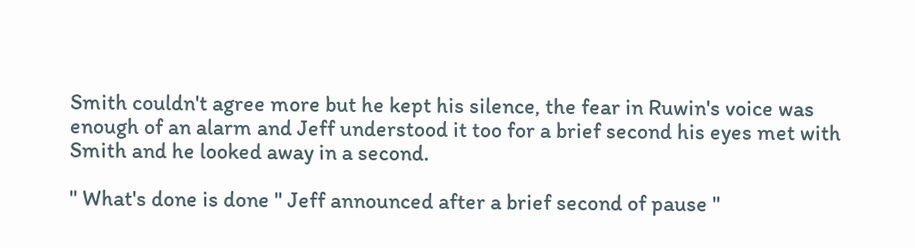Smith couldn't agree more but he kept his silence, the fear in Ruwin's voice was enough of an alarm and Jeff understood it too for a brief second his eyes met with Smith and he looked away in a second.

" What's done is done " Jeff announced after a brief second of pause "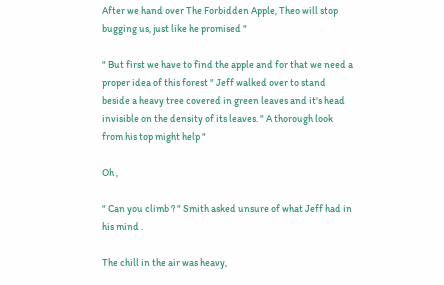After we hand over The Forbidden Apple, Theo will stop bugging us, just like he promised "

" But first we have to find the apple and for that we need a proper idea of this forest " Jeff walked over to stand beside a heavy tree covered in green leaves and it's head invisible on the density of its leaves. " A thorough look from his top might help "

Oh ,

" Can you climb ? " Smith asked unsure of what Jeff had in his mind .

The chill in the air was heavy,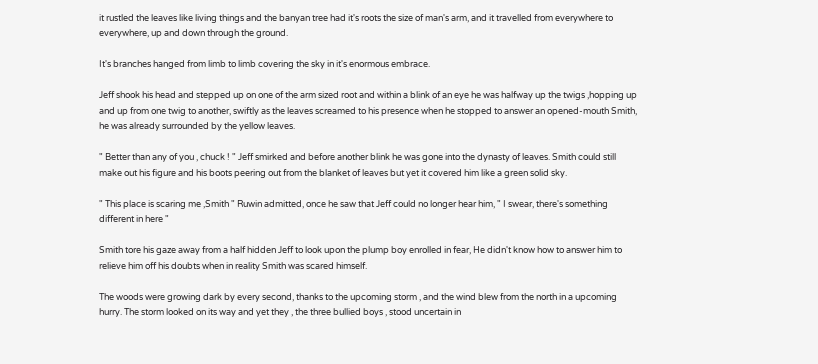it rustled the leaves like living things and the banyan tree had it's roots the size of man's arm, and it travelled from everywhere to everywhere, up and down through the ground.

It's branches hanged from limb to limb covering the sky in it's enormous embrace.

Jeff shook his head and stepped up on one of the arm sized root and within a blink of an eye he was halfway up the twigs ,hopping up and up from one twig to another, swiftly as the leaves screamed to his presence when he stopped to answer an opened-mouth Smith, he was already surrounded by the yellow leaves.

" Better than any of you , chuck ! " Jeff smirked and before another blink he was gone into the dynasty of leaves. Smith could still make out his figure and his boots peering out from the blanket of leaves but yet it covered him like a green solid sky.

" This place is scaring me ,Smith " Ruwin admitted, once he saw that Jeff could no longer hear him, " I swear, there's something different in here "

Smith tore his gaze away from a half hidden Jeff to look upon the plump boy enrolled in fear, He didn't know how to answer him to relieve him off his doubts when in reality Smith was scared himself.

The woods were growing dark by every second, thanks to the upcoming storm , and the wind blew from the north in a upcoming hurry. The storm looked on its way and yet they , the three bullied boys , stood uncertain in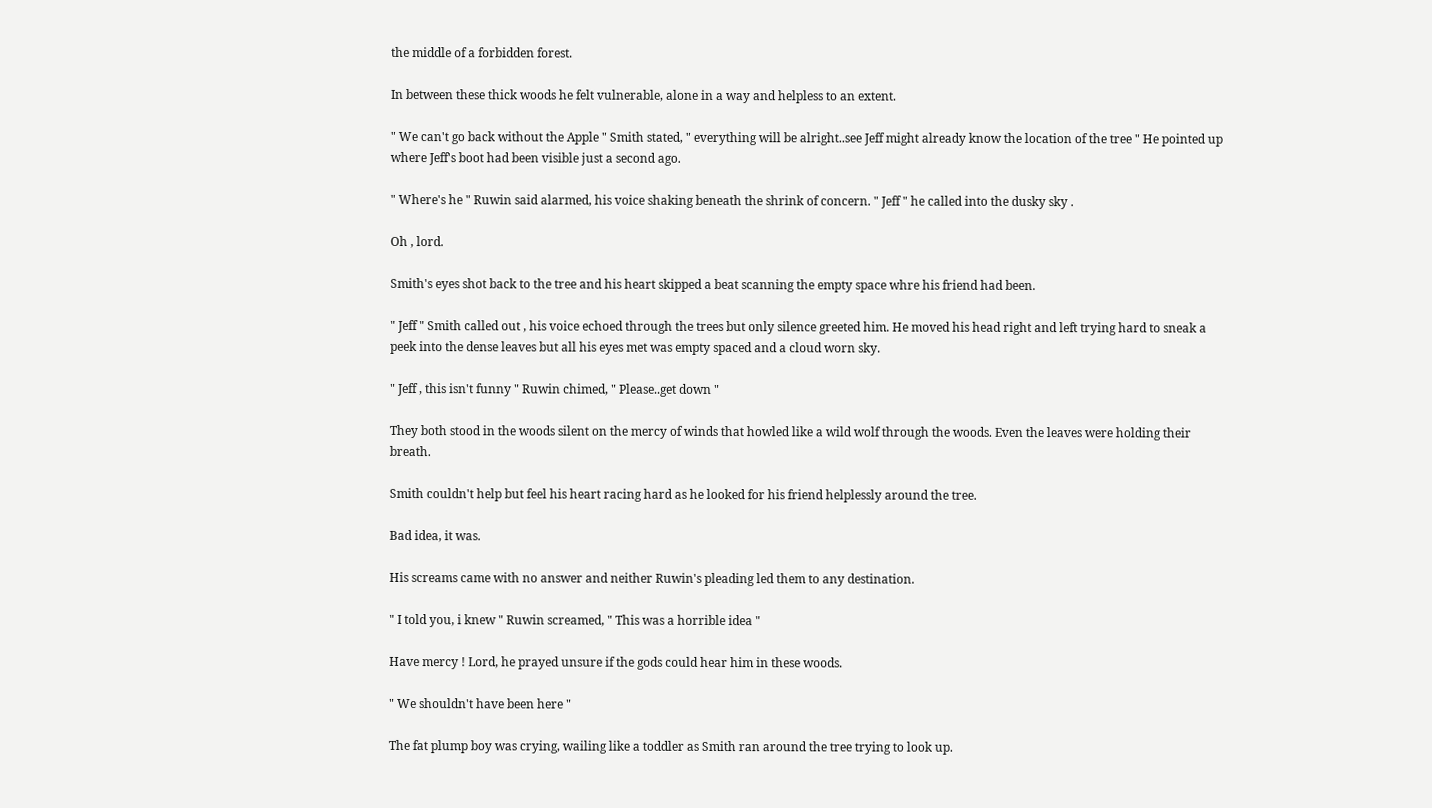the middle of a forbidden forest.

In between these thick woods he felt vulnerable, alone in a way and helpless to an extent.

" We can't go back without the Apple " Smith stated, " everything will be alright..see Jeff might already know the location of the tree " He pointed up where Jeff's boot had been visible just a second ago.

" Where's he " Ruwin said alarmed, his voice shaking beneath the shrink of concern. " Jeff " he called into the dusky sky .

Oh , lord.

Smith's eyes shot back to the tree and his heart skipped a beat scanning the empty space whre his friend had been.

" Jeff " Smith called out , his voice echoed through the trees but only silence greeted him. He moved his head right and left trying hard to sneak a peek into the dense leaves but all his eyes met was empty spaced and a cloud worn sky.

" Jeff , this isn't funny " Ruwin chimed, " Please..get down "

They both stood in the woods silent on the mercy of winds that howled like a wild wolf through the woods. Even the leaves were holding their breath.

Smith couldn't help but feel his heart racing hard as he looked for his friend helplessly around the tree.

Bad idea, it was.

His screams came with no answer and neither Ruwin's pleading led them to any destination.

" I told you, i knew " Ruwin screamed, " This was a horrible idea "

Have mercy ! Lord, he prayed unsure if the gods could hear him in these woods.

" We shouldn't have been here "

The fat plump boy was crying, wailing like a toddler as Smith ran around the tree trying to look up.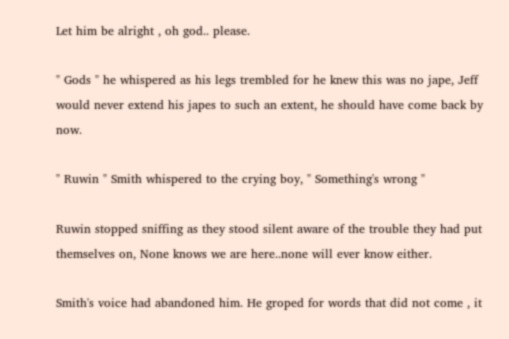Let him be alright , oh god.. please.

" Gods " he whispered as his legs trembled for he knew this was no jape, Jeff would never extend his japes to such an extent, he should have come back by now.

" Ruwin " Smith whispered to the crying boy, " Something's wrong "

Ruwin stopped sniffing as they stood silent aware of the trouble they had put themselves on, None knows we are here..none will ever know either.

Smith's voice had abandoned him. He groped for words that did not come , it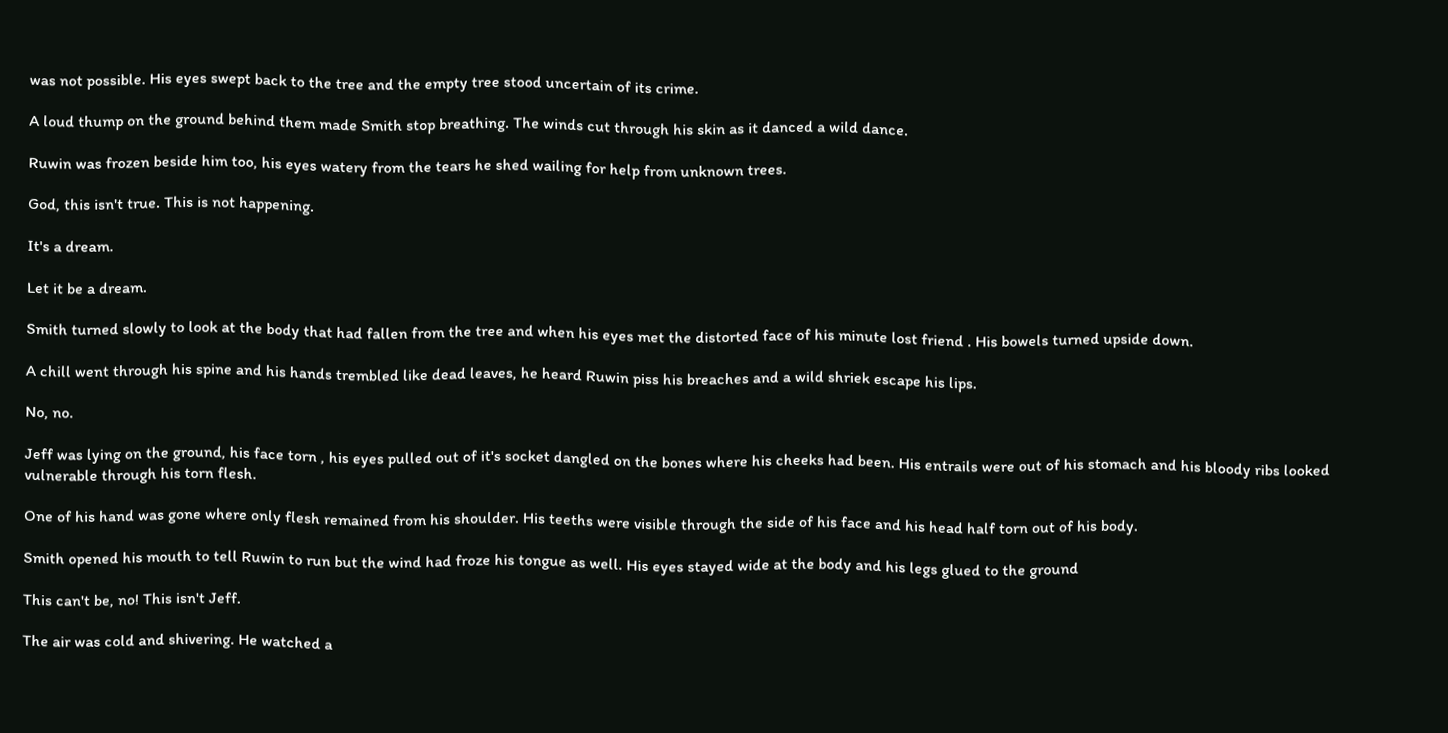was not possible. His eyes swept back to the tree and the empty tree stood uncertain of its crime.

A loud thump on the ground behind them made Smith stop breathing. The winds cut through his skin as it danced a wild dance.

Ruwin was frozen beside him too, his eyes watery from the tears he shed wailing for help from unknown trees.

God, this isn't true. This is not happening.

It's a dream.

Let it be a dream.

Smith turned slowly to look at the body that had fallen from the tree and when his eyes met the distorted face of his minute lost friend . His bowels turned upside down.

A chill went through his spine and his hands trembled like dead leaves, he heard Ruwin piss his breaches and a wild shriek escape his lips.

No, no.

Jeff was lying on the ground, his face torn , his eyes pulled out of it's socket dangled on the bones where his cheeks had been. His entrails were out of his stomach and his bloody ribs looked vulnerable through his torn flesh.

One of his hand was gone where only flesh remained from his shoulder. His teeths were visible through the side of his face and his head half torn out of his body.

Smith opened his mouth to tell Ruwin to run but the wind had froze his tongue as well. His eyes stayed wide at the body and his legs glued to the ground

This can't be, no! This isn't Jeff.

The air was cold and shivering. He watched a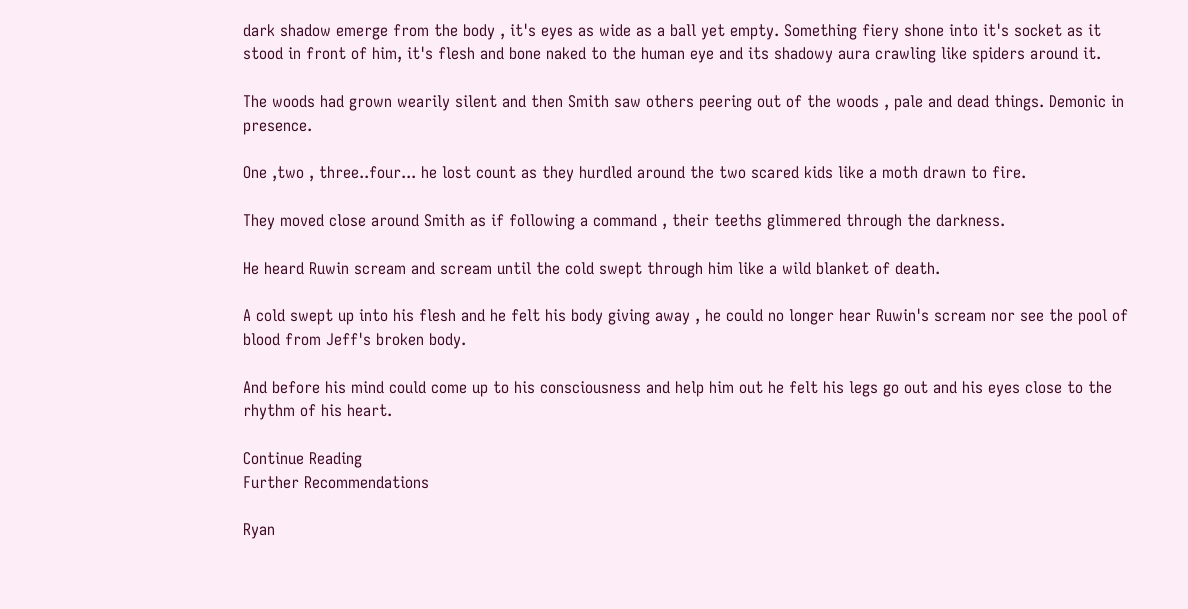dark shadow emerge from the body , it's eyes as wide as a ball yet empty. Something fiery shone into it's socket as it stood in front of him, it's flesh and bone naked to the human eye and its shadowy aura crawling like spiders around it.

The woods had grown wearily silent and then Smith saw others peering out of the woods , pale and dead things. Demonic in presence.

One ,two , three..four... he lost count as they hurdled around the two scared kids like a moth drawn to fire.

They moved close around Smith as if following a command , their teeths glimmered through the darkness.

He heard Ruwin scream and scream until the cold swept through him like a wild blanket of death.

A cold swept up into his flesh and he felt his body giving away , he could no longer hear Ruwin's scream nor see the pool of blood from Jeff's broken body.

And before his mind could come up to his consciousness and help him out he felt his legs go out and his eyes close to the rhythm of his heart.

Continue Reading
Further Recommendations

Ryan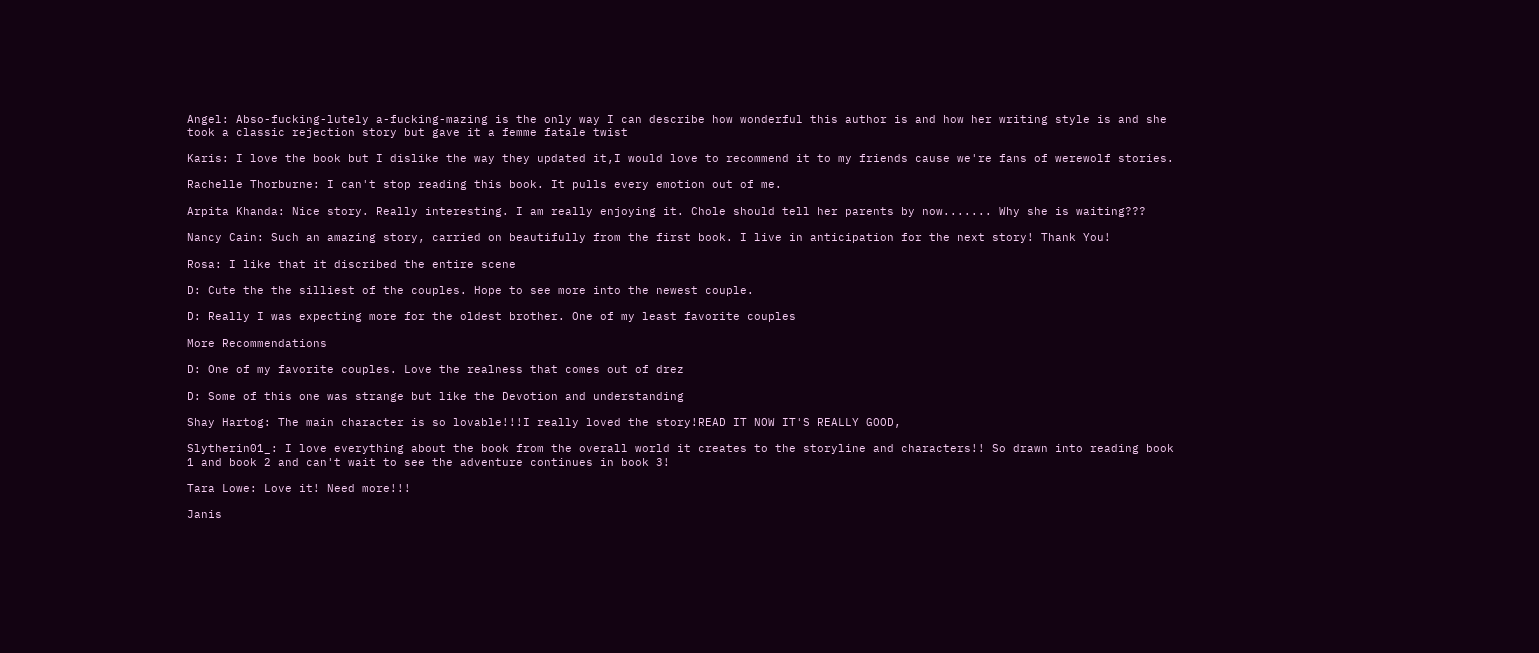Angel: Abso-fucking-lutely a-fucking-mazing is the only way I can describe how wonderful this author is and how her writing style is and she took a classic rejection story but gave it a femme fatale twist

Karis: I love the book but I dislike the way they updated it,I would love to recommend it to my friends cause we're fans of werewolf stories.

Rachelle Thorburne: I can't stop reading this book. It pulls every emotion out of me.

Arpita Khanda: Nice story. Really interesting. I am really enjoying it. Chole should tell her parents by now....... Why she is waiting???

Nancy Cain: Such an amazing story, carried on beautifully from the first book. I live in anticipation for the next story! Thank You!

Rosa: I like that it discribed the entire scene

D: Cute the the silliest of the couples. Hope to see more into the newest couple.

D: Really I was expecting more for the oldest brother. One of my least favorite couples

More Recommendations

D: One of my favorite couples. Love the realness that comes out of drez

D: Some of this one was strange but like the Devotion and understanding

Shay Hartog: The main character is so lovable!!!I really loved the story!READ IT NOW IT'S REALLY GOOD,

Slytherin01_: I love everything about the book from the overall world it creates to the storyline and characters!! So drawn into reading book 1 and book 2 and can't wait to see the adventure continues in book 3!

Tara Lowe: Love it! Need more!!!

Janis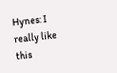Hynes: I really like this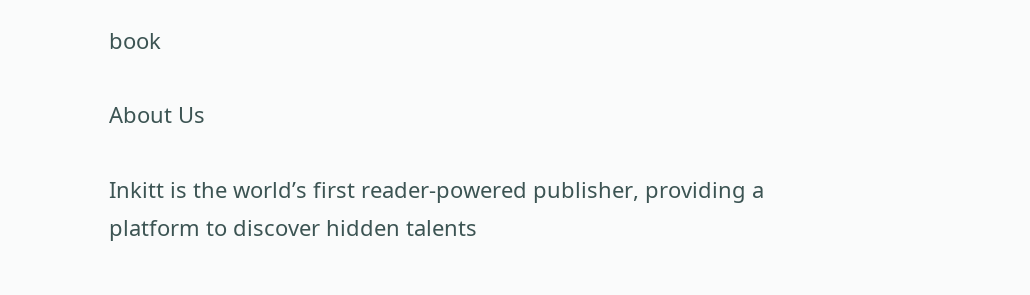book

About Us

Inkitt is the world’s first reader-powered publisher, providing a platform to discover hidden talents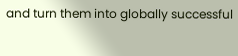and turn them into globally successful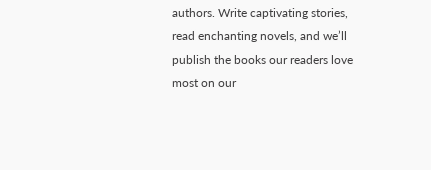authors. Write captivating stories, read enchanting novels, and we’ll publish the books our readers love most on our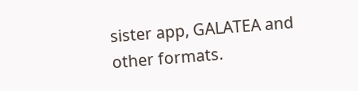sister app, GALATEA and other formats.